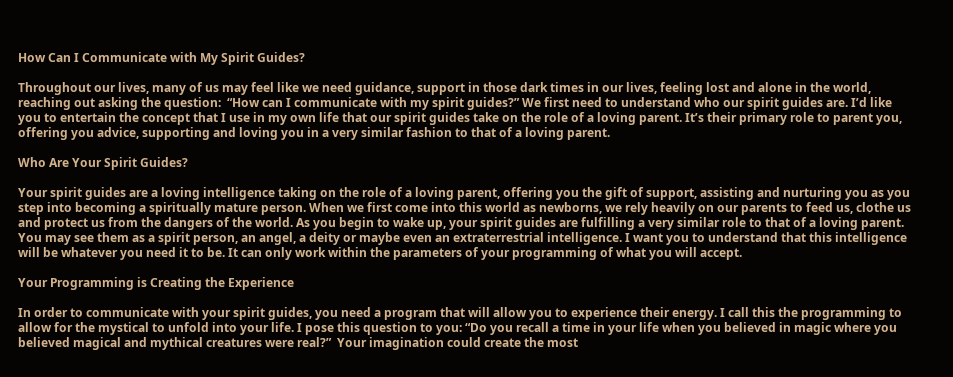How Can I Communicate with My Spirit Guides?

Throughout our lives, many of us may feel like we need guidance, support in those dark times in our lives, feeling lost and alone in the world, reaching out asking the question:  “How can I communicate with my spirit guides?” We first need to understand who our spirit guides are. I’d like you to entertain the concept that I use in my own life that our spirit guides take on the role of a loving parent. It’s their primary role to parent you, offering you advice, supporting and loving you in a very similar fashion to that of a loving parent.

Who Are Your Spirit Guides?

Your spirit guides are a loving intelligence taking on the role of a loving parent, offering you the gift of support, assisting and nurturing you as you step into becoming a spiritually mature person. When we first come into this world as newborns, we rely heavily on our parents to feed us, clothe us and protect us from the dangers of the world. As you begin to wake up, your spirit guides are fulfilling a very similar role to that of a loving parent. You may see them as a spirit person, an angel, a deity or maybe even an extraterrestrial intelligence. I want you to understand that this intelligence will be whatever you need it to be. It can only work within the parameters of your programming of what you will accept.

Your Programming is Creating the Experience

In order to communicate with your spirit guides, you need a program that will allow you to experience their energy. I call this the programming to allow for the mystical to unfold into your life. I pose this question to you: “Do you recall a time in your life when you believed in magic where you believed magical and mythical creatures were real?”  Your imagination could create the most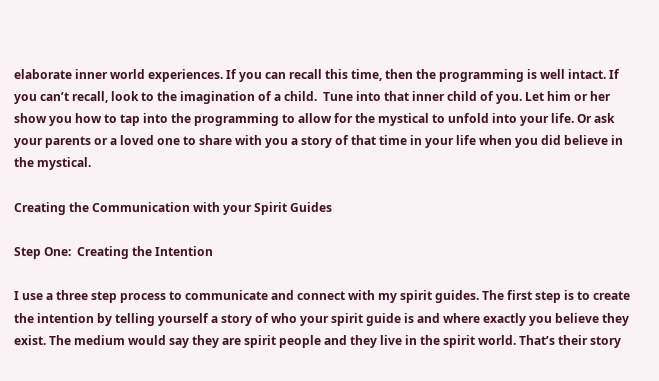elaborate inner world experiences. If you can recall this time, then the programming is well intact. If you can’t recall, look to the imagination of a child.  Tune into that inner child of you. Let him or her show you how to tap into the programming to allow for the mystical to unfold into your life. Or ask your parents or a loved one to share with you a story of that time in your life when you did believe in the mystical.

Creating the Communication with your Spirit Guides

Step One:  Creating the Intention

I use a three step process to communicate and connect with my spirit guides. The first step is to create the intention by telling yourself a story of who your spirit guide is and where exactly you believe they exist. The medium would say they are spirit people and they live in the spirit world. That’s their story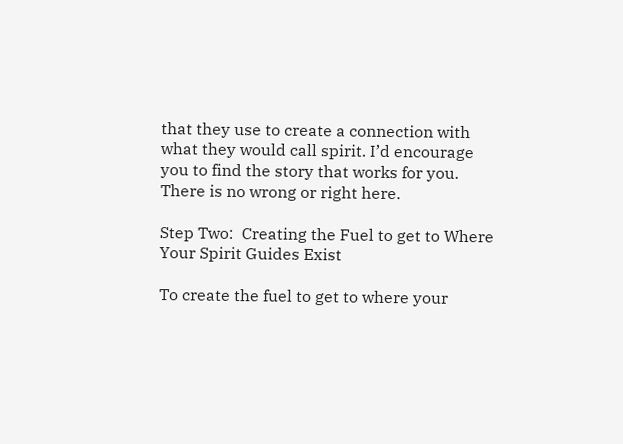that they use to create a connection with what they would call spirit. I’d encourage you to find the story that works for you. There is no wrong or right here.

Step Two:  Creating the Fuel to get to Where Your Spirit Guides Exist

To create the fuel to get to where your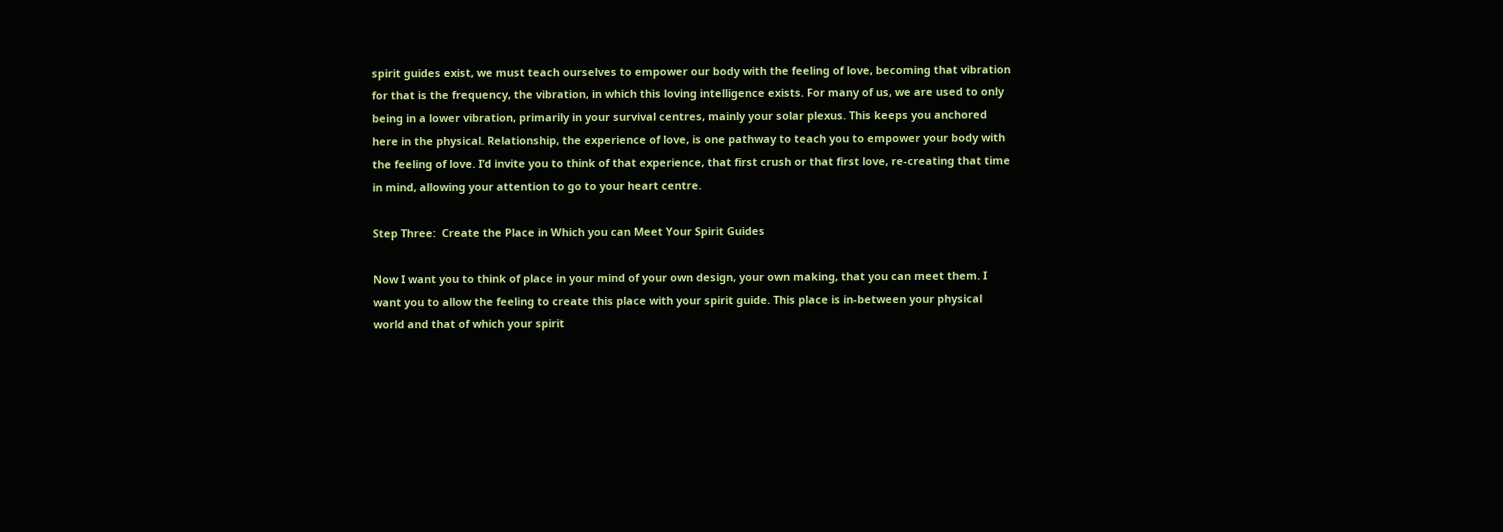spirit guides exist, we must teach ourselves to empower our body with the feeling of love, becoming that vibration for that is the frequency, the vibration, in which this loving intelligence exists. For many of us, we are used to only being in a lower vibration, primarily in your survival centres, mainly your solar plexus. This keeps you anchored here in the physical. Relationship, the experience of love, is one pathway to teach you to empower your body with the feeling of love. I’d invite you to think of that experience, that first crush or that first love, re-creating that time in mind, allowing your attention to go to your heart centre.

Step Three:  Create the Place in Which you can Meet Your Spirit Guides

Now I want you to think of place in your mind of your own design, your own making, that you can meet them. I want you to allow the feeling to create this place with your spirit guide. This place is in-between your physical world and that of which your spirit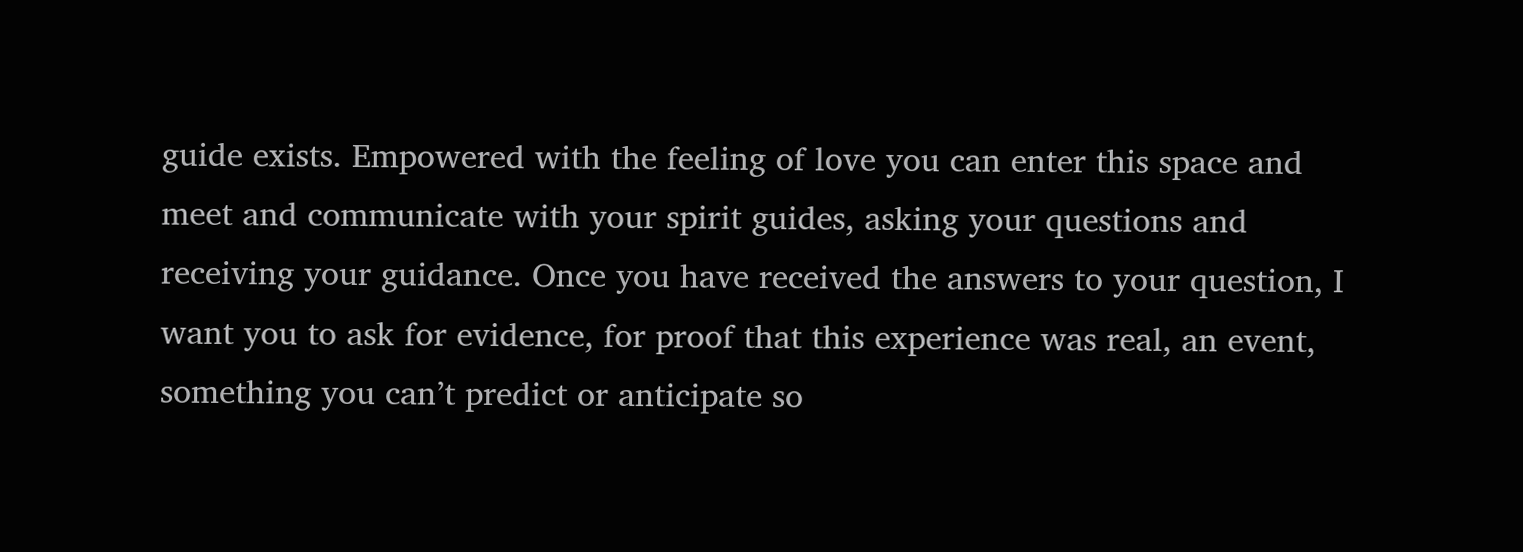guide exists. Empowered with the feeling of love you can enter this space and meet and communicate with your spirit guides, asking your questions and receiving your guidance. Once you have received the answers to your question, I want you to ask for evidence, for proof that this experience was real, an event, something you can’t predict or anticipate so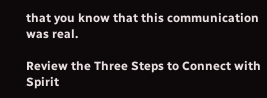that you know that this communication was real.

Review the Three Steps to Connect with Spirit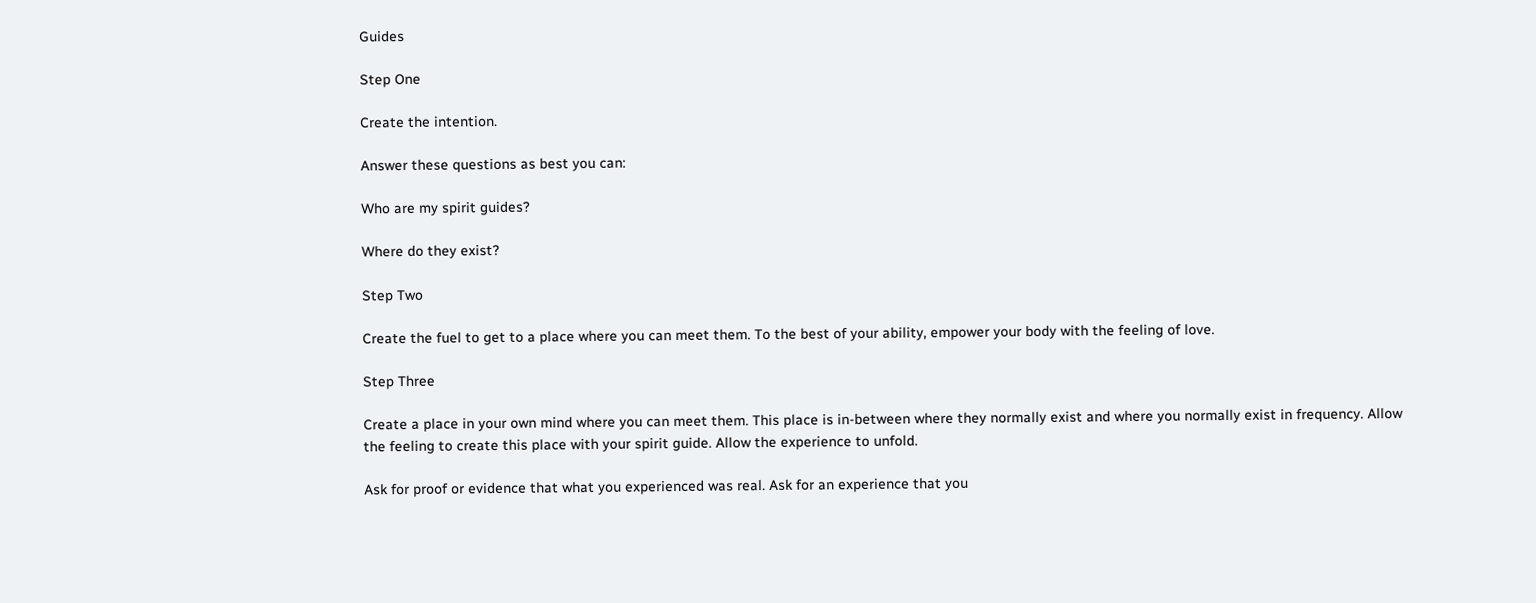Guides

Step One

Create the intention.

Answer these questions as best you can:

Who are my spirit guides?

Where do they exist?

Step Two

Create the fuel to get to a place where you can meet them. To the best of your ability, empower your body with the feeling of love.

Step Three

Create a place in your own mind where you can meet them. This place is in-between where they normally exist and where you normally exist in frequency. Allow the feeling to create this place with your spirit guide. Allow the experience to unfold.

Ask for proof or evidence that what you experienced was real. Ask for an experience that you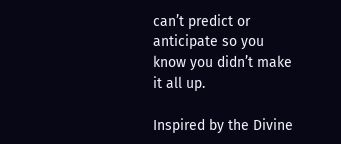can’t predict or anticipate so you know you didn’t make it all up.

Inspired by the Divine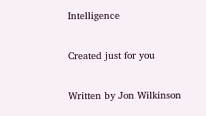Intelligence

Created just for you

Written by Jon Wilkinson